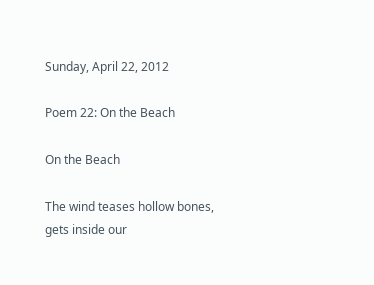Sunday, April 22, 2012

Poem 22: On the Beach

On the Beach

The wind teases hollow bones,
gets inside our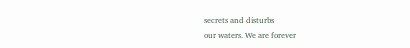secrets and disturbs
our waters. We are forever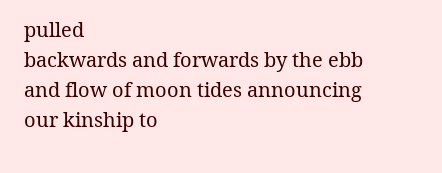pulled
backwards and forwards by the ebb
and flow of moon tides announcing
our kinship to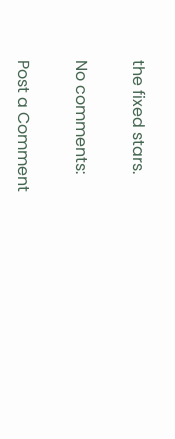the fixed stars.

No comments:

Post a Comment